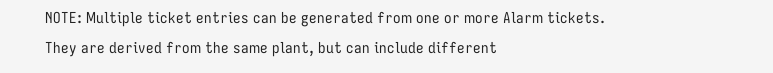NOTE: Multiple ticket entries can be generated from one or more Alarm tickets. They are derived from the same plant, but can include different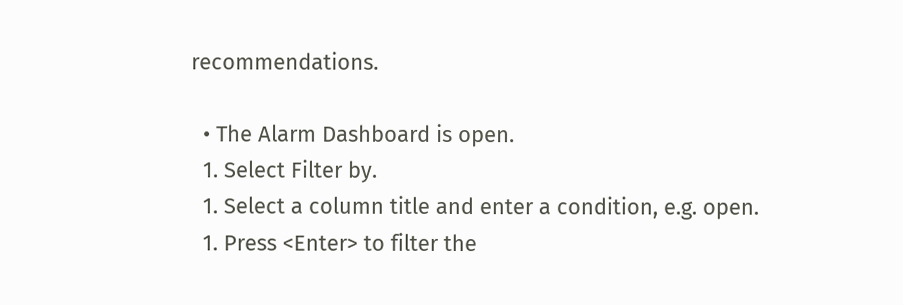recommendations.

  • The Alarm Dashboard is open.
  1. Select Filter by.
  1. Select a column title and enter a condition, e.g. open.
  1. Press <Enter> to filter the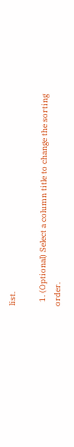list.

  1. (Optional) Select a column title to change the sorting order.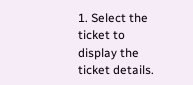1. Select the ticket to display the ticket details.